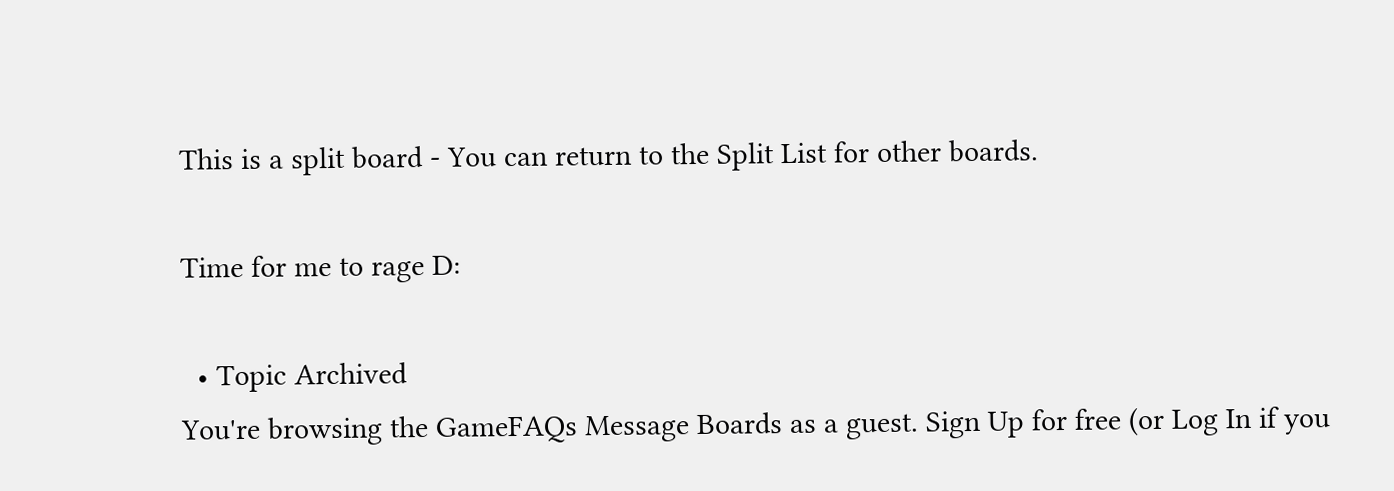This is a split board - You can return to the Split List for other boards.

Time for me to rage D:

  • Topic Archived
You're browsing the GameFAQs Message Boards as a guest. Sign Up for free (or Log In if you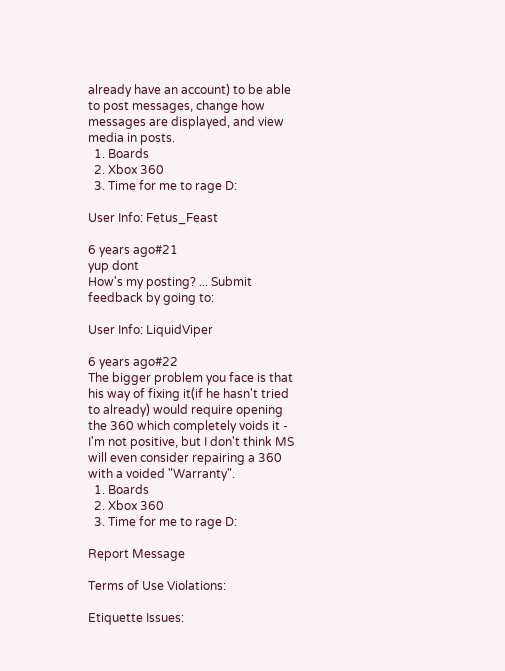already have an account) to be able to post messages, change how messages are displayed, and view media in posts.
  1. Boards
  2. Xbox 360
  3. Time for me to rage D:

User Info: Fetus_Feast

6 years ago#21
yup dont
How's my posting? ... Submit feedback by going to:

User Info: LiquidViper

6 years ago#22
The bigger problem you face is that his way of fixing it(if he hasn't tried to already) would require opening the 360 which completely voids it - I'm not positive, but I don't think MS will even consider repairing a 360 with a voided "Warranty".
  1. Boards
  2. Xbox 360
  3. Time for me to rage D:

Report Message

Terms of Use Violations:

Etiquette Issues: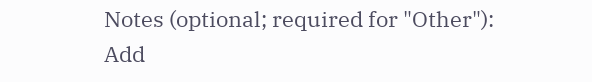Notes (optional; required for "Other"):
Add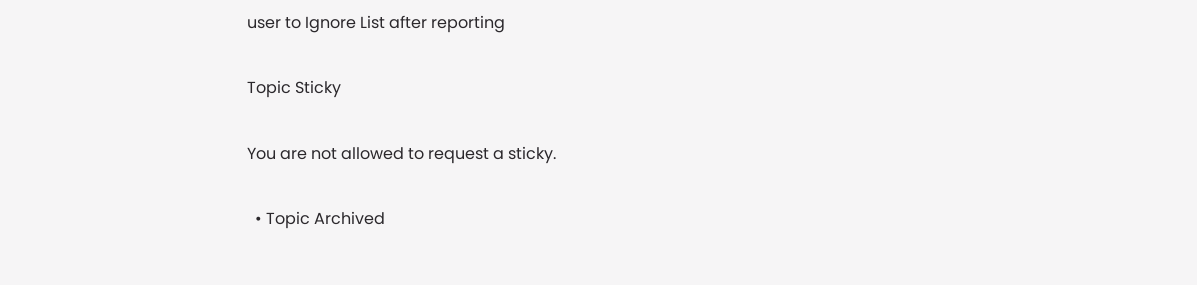user to Ignore List after reporting

Topic Sticky

You are not allowed to request a sticky.

  • Topic Archived